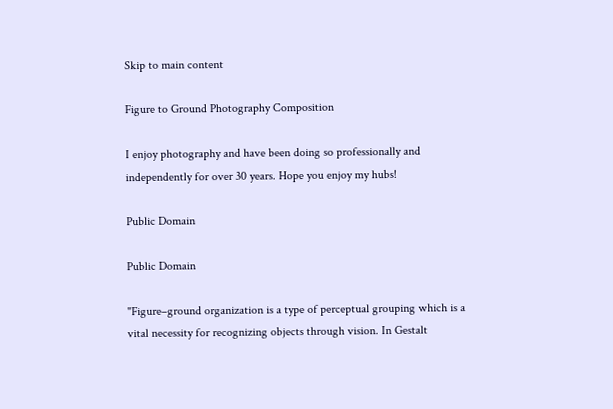Skip to main content

Figure to Ground Photography Composition

I enjoy photography and have been doing so professionally and independently for over 30 years. Hope you enjoy my hubs!

Public Domain

Public Domain

"Figure–ground organization is a type of perceptual grouping which is a vital necessity for recognizing objects through vision. In Gestalt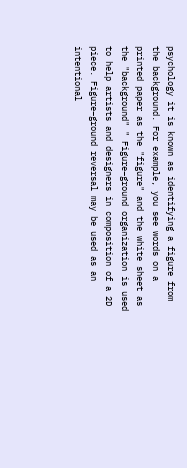psychology it is known as identifying a figure from the background. For example, you see words on a printed paper as the "figure" and the white sheet as the "background" " Figure–ground organization is used to help artists and designers in composition of a 2D piece. Figure–ground reversal may be used as an intentional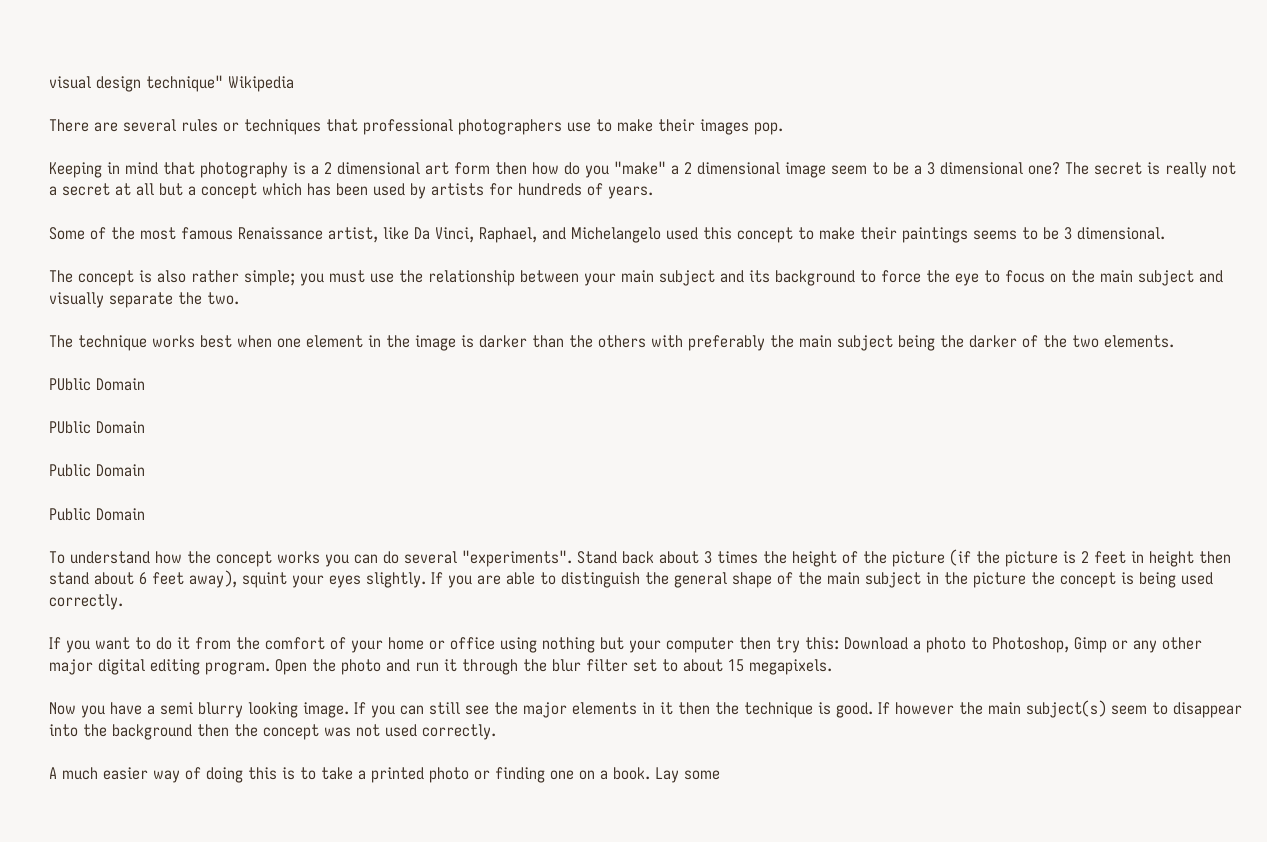visual design technique" Wikipedia

There are several rules or techniques that professional photographers use to make their images pop.

Keeping in mind that photography is a 2 dimensional art form then how do you "make" a 2 dimensional image seem to be a 3 dimensional one? The secret is really not a secret at all but a concept which has been used by artists for hundreds of years.

Some of the most famous Renaissance artist, like Da Vinci, Raphael, and Michelangelo used this concept to make their paintings seems to be 3 dimensional.

The concept is also rather simple; you must use the relationship between your main subject and its background to force the eye to focus on the main subject and visually separate the two.

The technique works best when one element in the image is darker than the others with preferably the main subject being the darker of the two elements.

PUblic Domain

PUblic Domain

Public Domain

Public Domain

To understand how the concept works you can do several "experiments". Stand back about 3 times the height of the picture (if the picture is 2 feet in height then stand about 6 feet away), squint your eyes slightly. If you are able to distinguish the general shape of the main subject in the picture the concept is being used correctly.

If you want to do it from the comfort of your home or office using nothing but your computer then try this: Download a photo to Photoshop, Gimp or any other major digital editing program. Open the photo and run it through the blur filter set to about 15 megapixels.

Now you have a semi blurry looking image. If you can still see the major elements in it then the technique is good. If however the main subject(s) seem to disappear into the background then the concept was not used correctly.

A much easier way of doing this is to take a printed photo or finding one on a book. Lay some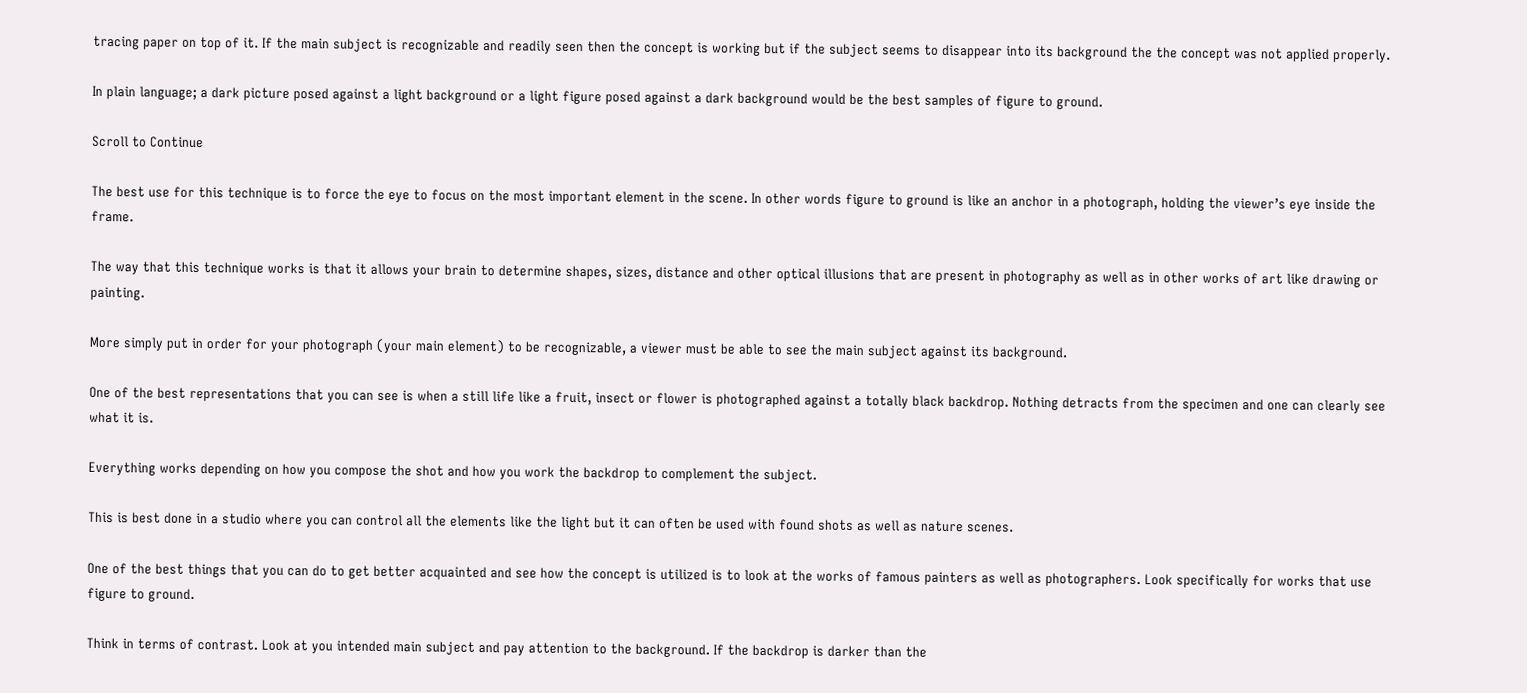tracing paper on top of it. If the main subject is recognizable and readily seen then the concept is working but if the subject seems to disappear into its background the the concept was not applied properly.

In plain language; a dark picture posed against a light background or a light figure posed against a dark background would be the best samples of figure to ground.

Scroll to Continue

The best use for this technique is to force the eye to focus on the most important element in the scene. In other words figure to ground is like an anchor in a photograph, holding the viewer’s eye inside the frame.

The way that this technique works is that it allows your brain to determine shapes, sizes, distance and other optical illusions that are present in photography as well as in other works of art like drawing or painting.

More simply put in order for your photograph (your main element) to be recognizable, a viewer must be able to see the main subject against its background.

One of the best representations that you can see is when a still life like a fruit, insect or flower is photographed against a totally black backdrop. Nothing detracts from the specimen and one can clearly see what it is.

Everything works depending on how you compose the shot and how you work the backdrop to complement the subject.

This is best done in a studio where you can control all the elements like the light but it can often be used with found shots as well as nature scenes.

One of the best things that you can do to get better acquainted and see how the concept is utilized is to look at the works of famous painters as well as photographers. Look specifically for works that use figure to ground.

Think in terms of contrast. Look at you intended main subject and pay attention to the background. If the backdrop is darker than the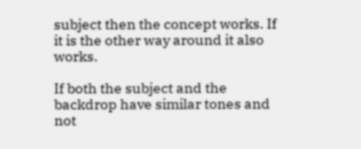subject then the concept works. If it is the other way around it also works.

If both the subject and the backdrop have similar tones and not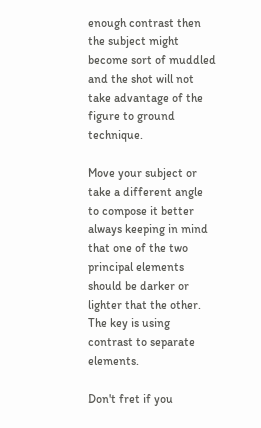enough contrast then the subject might become sort of muddled and the shot will not take advantage of the figure to ground technique.

Move your subject or take a different angle to compose it better always keeping in mind that one of the two principal elements should be darker or lighter that the other. The key is using contrast to separate elements.

Don't fret if you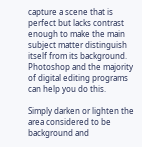capture a scene that is perfect but lacks contrast enough to make the main subject matter distinguish itself from its background. Photoshop and the majority of digital editing programs can help you do this.

Simply darken or lighten the area considered to be background and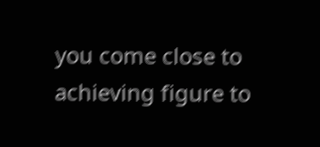you come close to achieving figure to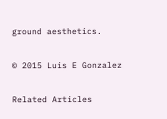ground aesthetics.

© 2015 Luis E Gonzalez

Related Articles